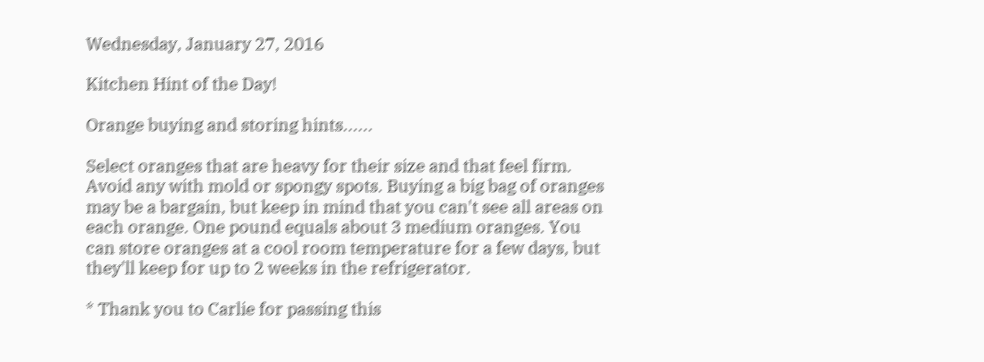Wednesday, January 27, 2016

Kitchen Hint of the Day!

Orange buying and storing hints......

Select oranges that are heavy for their size and that feel firm. Avoid any with mold or spongy spots. Buying a big bag of oranges may be a bargain, but keep in mind that you can't see all areas on each orange. One pound equals about 3 medium oranges. You can store oranges at a cool room temperature for a few days, but they'll keep for up to 2 weeks in the refrigerator.

* Thank you to Carlie for passing this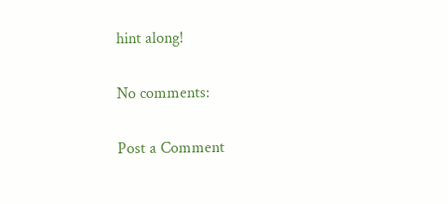hint along!

No comments:

Post a Comment